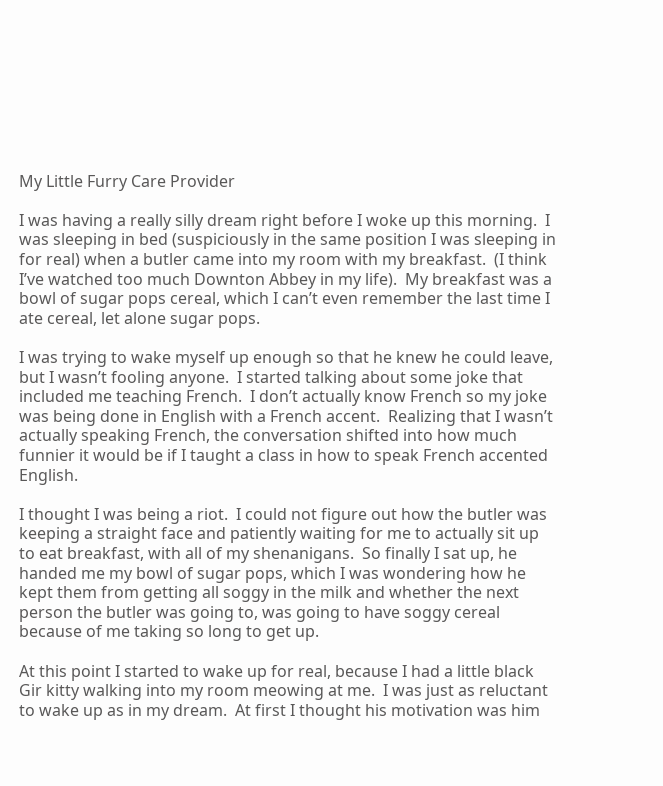My Little Furry Care Provider

I was having a really silly dream right before I woke up this morning.  I was sleeping in bed (suspiciously in the same position I was sleeping in for real) when a butler came into my room with my breakfast.  (I think I’ve watched too much Downton Abbey in my life).  My breakfast was a bowl of sugar pops cereal, which I can’t even remember the last time I ate cereal, let alone sugar pops.

I was trying to wake myself up enough so that he knew he could leave, but I wasn’t fooling anyone.  I started talking about some joke that included me teaching French.  I don’t actually know French so my joke was being done in English with a French accent.  Realizing that I wasn’t actually speaking French, the conversation shifted into how much funnier it would be if I taught a class in how to speak French accented English.

I thought I was being a riot.  I could not figure out how the butler was keeping a straight face and patiently waiting for me to actually sit up to eat breakfast, with all of my shenanigans.  So finally I sat up, he handed me my bowl of sugar pops, which I was wondering how he kept them from getting all soggy in the milk and whether the next person the butler was going to, was going to have soggy cereal because of me taking so long to get up.

At this point I started to wake up for real, because I had a little black Gir kitty walking into my room meowing at me.  I was just as reluctant to wake up as in my dream.  At first I thought his motivation was him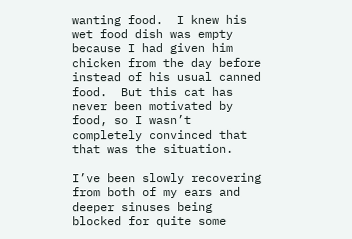wanting food.  I knew his wet food dish was empty because I had given him chicken from the day before instead of his usual canned food.  But this cat has never been motivated by food, so I wasn’t completely convinced that that was the situation.

I’ve been slowly recovering from both of my ears and deeper sinuses being blocked for quite some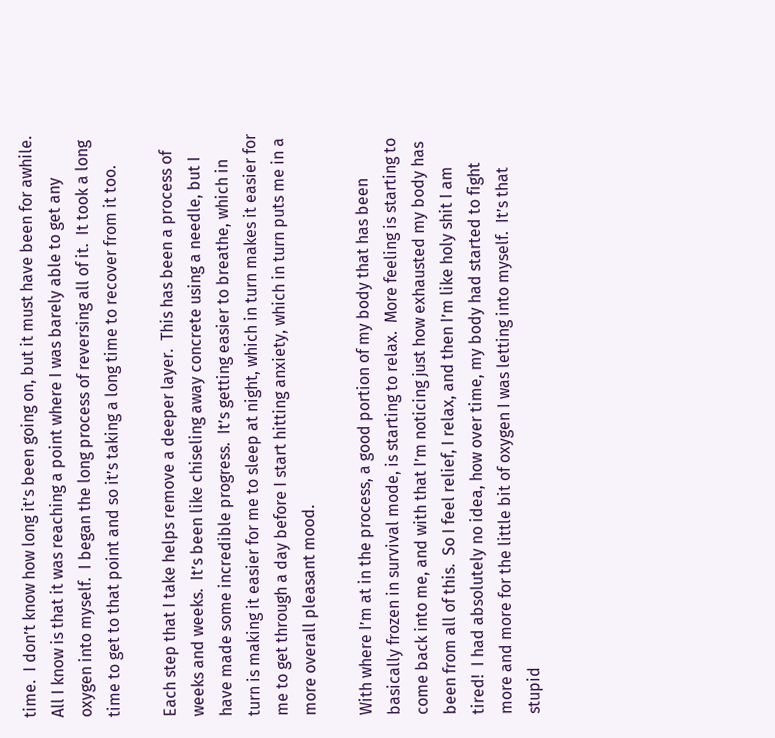time.  I don’t know how long it’s been going on, but it must have been for awhile.  All I know is that it was reaching a point where I was barely able to get any oxygen into myself.  I began the long process of reversing all of it.  It took a long time to get to that point and so it’s taking a long time to recover from it too.

Each step that I take helps remove a deeper layer.  This has been a process of weeks and weeks.  It’s been like chiseling away concrete using a needle, but I have made some incredible progress.  It’s getting easier to breathe, which in turn is making it easier for me to sleep at night, which in turn makes it easier for me to get through a day before I start hitting anxiety, which in turn puts me in a more overall pleasant mood.

With where I’m at in the process, a good portion of my body that has been basically frozen in survival mode, is starting to relax.  More feeling is starting to come back into me, and with that I’m noticing just how exhausted my body has been from all of this.  So I feel relief, I relax, and then I’m like holy shit I am tired!  I had absolutely no idea, how over time, my body had started to fight more and more for the little bit of oxygen I was letting into myself.  It’s that stupid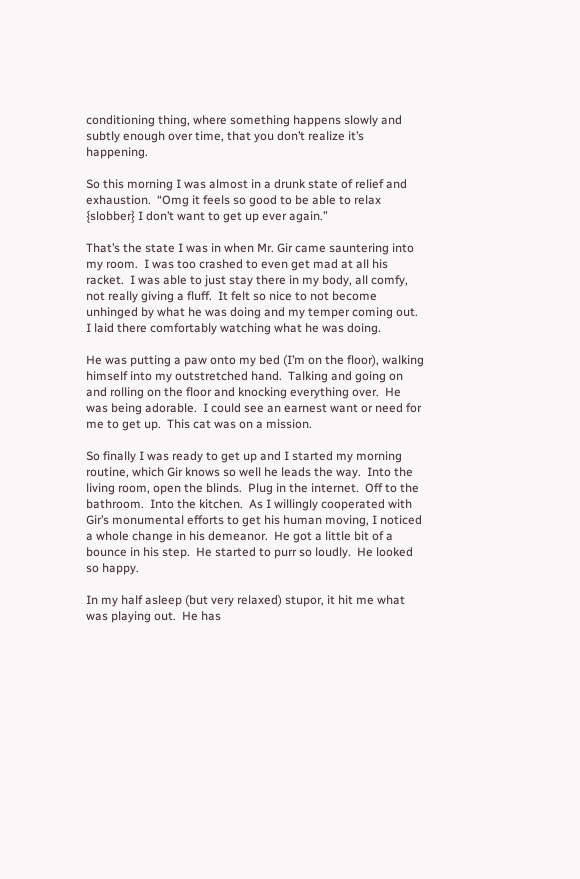conditioning thing, where something happens slowly and subtly enough over time, that you don’t realize it’s happening.

So this morning I was almost in a drunk state of relief and exhaustion.  “Omg it feels so good to be able to relax {slobber} I don’t want to get up ever again.”

That’s the state I was in when Mr. Gir came sauntering into my room.  I was too crashed to even get mad at all his racket.  I was able to just stay there in my body, all comfy, not really giving a fluff.  It felt so nice to not become unhinged by what he was doing and my temper coming out.  I laid there comfortably watching what he was doing.

He was putting a paw onto my bed (I’m on the floor), walking himself into my outstretched hand.  Talking and going on and rolling on the floor and knocking everything over.  He was being adorable.  I could see an earnest want or need for me to get up.  This cat was on a mission.

So finally I was ready to get up and I started my morning routine, which Gir knows so well he leads the way.  Into the living room, open the blinds.  Plug in the internet.  Off to the bathroom.  Into the kitchen.  As I willingly cooperated with Gir’s monumental efforts to get his human moving, I noticed a whole change in his demeanor.  He got a little bit of a bounce in his step.  He started to purr so loudly.  He looked so happy.

In my half asleep (but very relaxed) stupor, it hit me what was playing out.  He has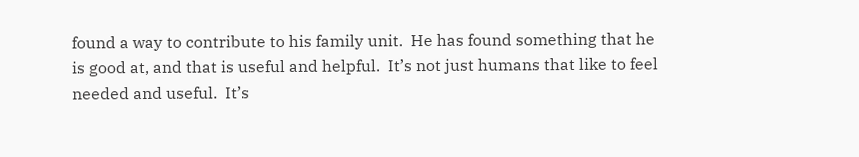found a way to contribute to his family unit.  He has found something that he is good at, and that is useful and helpful.  It’s not just humans that like to feel needed and useful.  It’s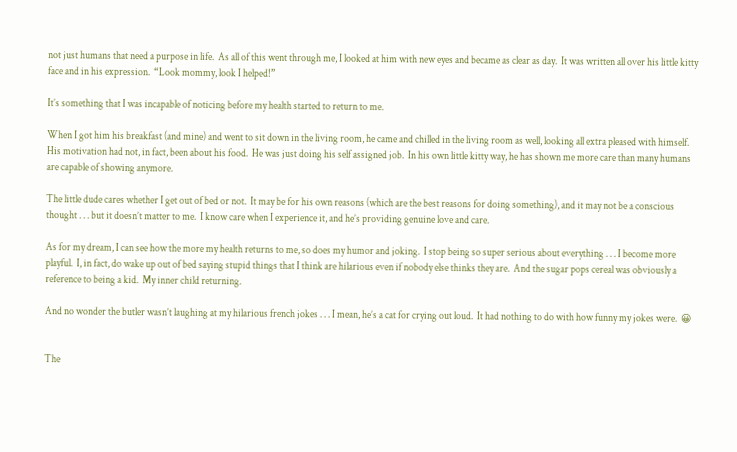not just humans that need a purpose in life.  As all of this went through me, I looked at him with new eyes and became as clear as day.  It was written all over his little kitty face and in his expression.  “Look mommy, look I helped!”

It’s something that I was incapable of noticing before my health started to return to me.

When I got him his breakfast (and mine) and went to sit down in the living room, he came and chilled in the living room as well, looking all extra pleased with himself.  His motivation had not, in fact, been about his food.  He was just doing his self assigned job.  In his own little kitty way, he has shown me more care than many humans are capable of showing anymore.

The little dude cares whether I get out of bed or not.  It may be for his own reasons (which are the best reasons for doing something), and it may not be a conscious thought . . . but it doesn’t matter to me.  I know care when I experience it, and he’s providing genuine love and care.

As for my dream, I can see how the more my health returns to me, so does my humor and joking.  I stop being so super serious about everything . . . I become more playful.  I, in fact, do wake up out of bed saying stupid things that I think are hilarious even if nobody else thinks they are.  And the sugar pops cereal was obviously a reference to being a kid.  My inner child returning.

And no wonder the butler wasn’t laughing at my hilarious french jokes . . . I mean, he’s a cat for crying out loud.  It had nothing to do with how funny my jokes were.  😀


The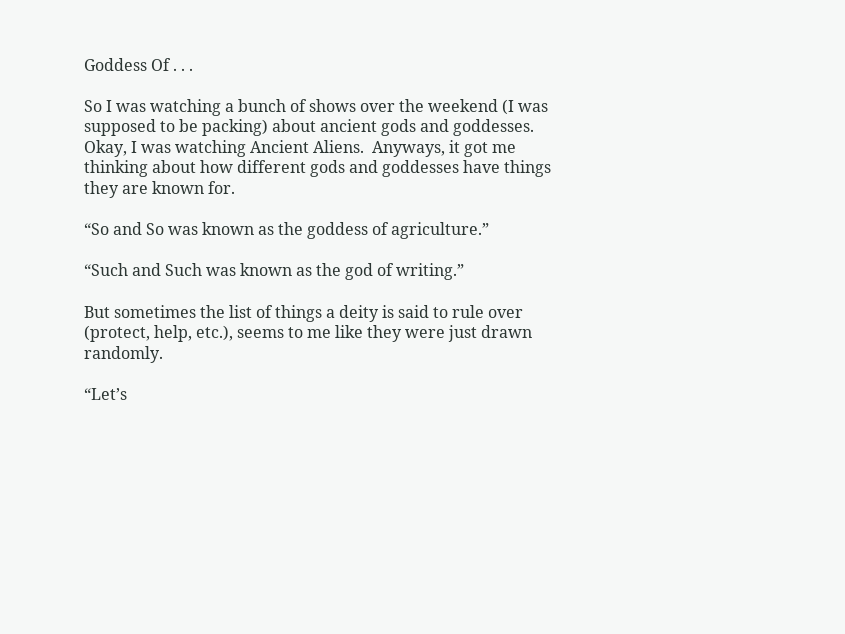Goddess Of . . .

So I was watching a bunch of shows over the weekend (I was supposed to be packing) about ancient gods and goddesses.  Okay, I was watching Ancient Aliens.  Anyways, it got me thinking about how different gods and goddesses have things they are known for.

“So and So was known as the goddess of agriculture.”

“Such and Such was known as the god of writing.”

But sometimes the list of things a deity is said to rule over (protect, help, etc.), seems to me like they were just drawn randomly.

“Let’s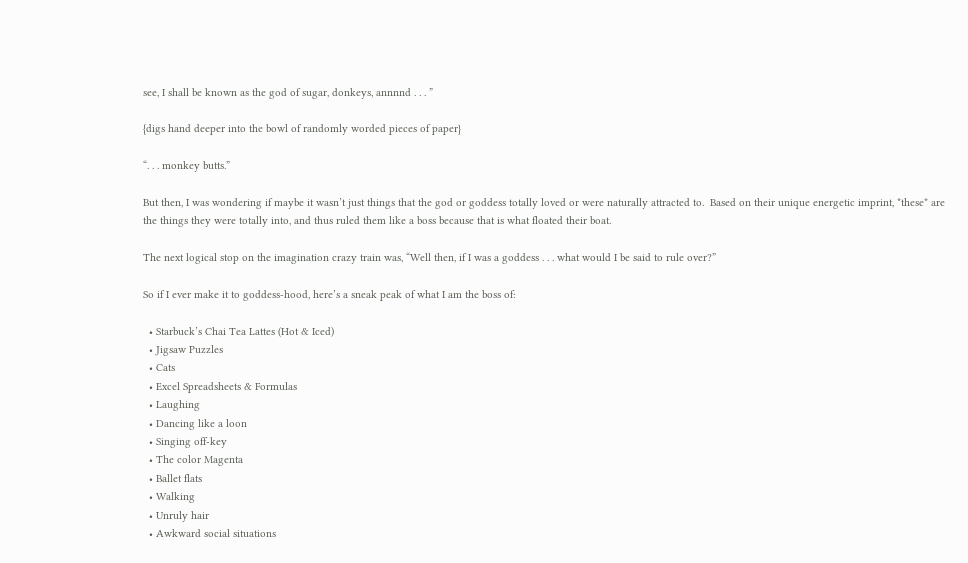see, I shall be known as the god of sugar, donkeys, annnnd . . . ”

{digs hand deeper into the bowl of randomly worded pieces of paper}

“. . . monkey butts.”

But then, I was wondering if maybe it wasn’t just things that the god or goddess totally loved or were naturally attracted to.  Based on their unique energetic imprint, *these* are the things they were totally into, and thus ruled them like a boss because that is what floated their boat.

The next logical stop on the imagination crazy train was, “Well then, if I was a goddess . . . what would I be said to rule over?”

So if I ever make it to goddess-hood, here’s a sneak peak of what I am the boss of:

  • Starbuck’s Chai Tea Lattes (Hot & Iced)
  • Jigsaw Puzzles
  • Cats
  • Excel Spreadsheets & Formulas
  • Laughing
  • Dancing like a loon
  • Singing off-key
  • The color Magenta
  • Ballet flats
  • Walking
  • Unruly hair
  • Awkward social situations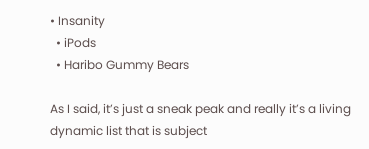• Insanity
  • iPods
  • Haribo Gummy Bears

As I said, it’s just a sneak peak and really it’s a living dynamic list that is subject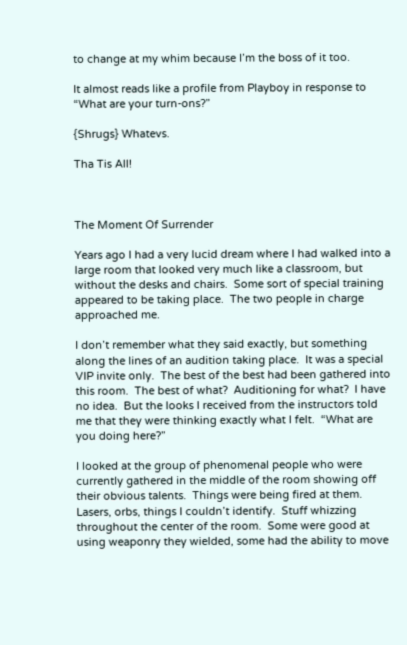to change at my whim because I’m the boss of it too.

It almost reads like a profile from Playboy in response to  “What are your turn-ons?”

{Shrugs} Whatevs.

Tha Tis All!



The Moment Of Surrender

Years ago I had a very lucid dream where I had walked into a large room that looked very much like a classroom, but without the desks and chairs.  Some sort of special training appeared to be taking place.  The two people in charge approached me.

I don’t remember what they said exactly, but something along the lines of an audition taking place.  It was a special VIP invite only.  The best of the best had been gathered into this room.  The best of what?  Auditioning for what?  I have no idea.  But the looks I received from the instructors told me that they were thinking exactly what I felt.  “What are you doing here?”

I looked at the group of phenomenal people who were currently gathered in the middle of the room showing off their obvious talents.  Things were being fired at them.  Lasers, orbs, things I couldn’t identify.  Stuff whizzing throughout the center of the room.  Some were good at using weaponry they wielded, some had the ability to move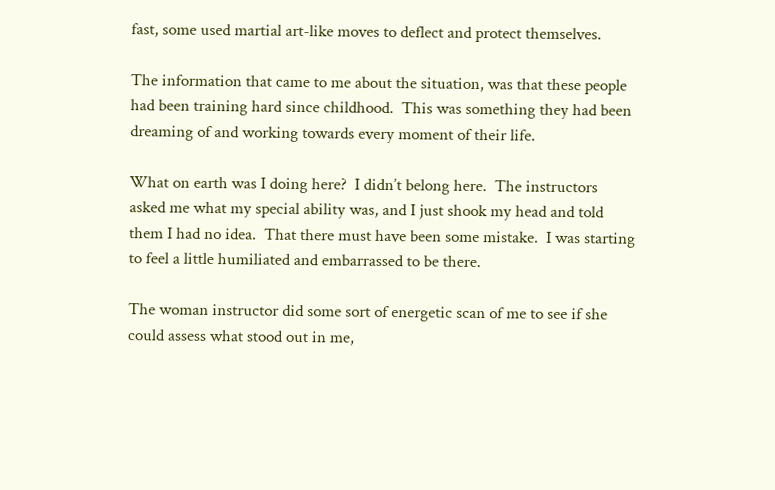fast, some used martial art-like moves to deflect and protect themselves.

The information that came to me about the situation, was that these people had been training hard since childhood.  This was something they had been dreaming of and working towards every moment of their life.

What on earth was I doing here?  I didn’t belong here.  The instructors asked me what my special ability was, and I just shook my head and told them I had no idea.  That there must have been some mistake.  I was starting to feel a little humiliated and embarrassed to be there.

The woman instructor did some sort of energetic scan of me to see if she could assess what stood out in me,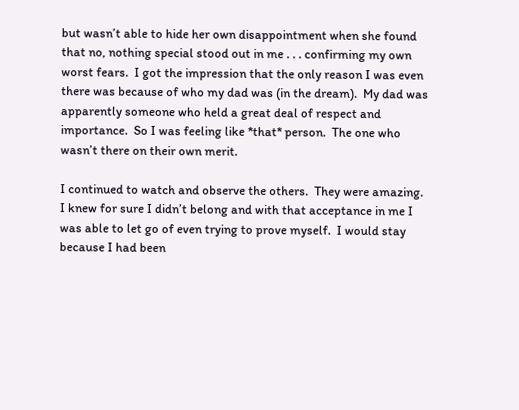but wasn’t able to hide her own disappointment when she found that no, nothing special stood out in me . . . confirming my own worst fears.  I got the impression that the only reason I was even there was because of who my dad was (in the dream).  My dad was apparently someone who held a great deal of respect and importance.  So I was feeling like *that* person.  The one who wasn’t there on their own merit.

I continued to watch and observe the others.  They were amazing.  I knew for sure I didn’t belong and with that acceptance in me I was able to let go of even trying to prove myself.  I would stay because I had been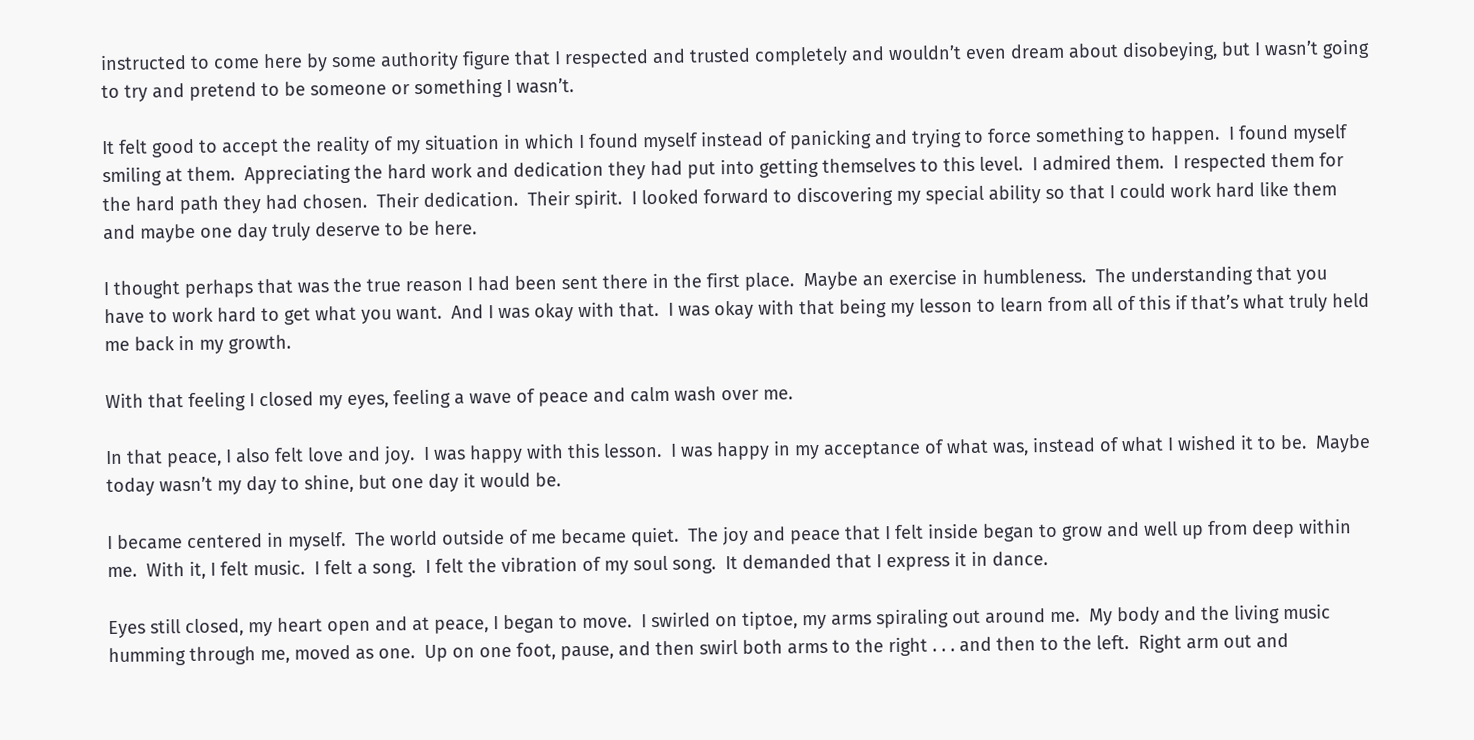instructed to come here by some authority figure that I respected and trusted completely and wouldn’t even dream about disobeying, but I wasn’t going to try and pretend to be someone or something I wasn’t.

It felt good to accept the reality of my situation in which I found myself instead of panicking and trying to force something to happen.  I found myself smiling at them.  Appreciating the hard work and dedication they had put into getting themselves to this level.  I admired them.  I respected them for the hard path they had chosen.  Their dedication.  Their spirit.  I looked forward to discovering my special ability so that I could work hard like them and maybe one day truly deserve to be here.

I thought perhaps that was the true reason I had been sent there in the first place.  Maybe an exercise in humbleness.  The understanding that you have to work hard to get what you want.  And I was okay with that.  I was okay with that being my lesson to learn from all of this if that’s what truly held me back in my growth.

With that feeling I closed my eyes, feeling a wave of peace and calm wash over me.

In that peace, I also felt love and joy.  I was happy with this lesson.  I was happy in my acceptance of what was, instead of what I wished it to be.  Maybe today wasn’t my day to shine, but one day it would be.

I became centered in myself.  The world outside of me became quiet.  The joy and peace that I felt inside began to grow and well up from deep within me.  With it, I felt music.  I felt a song.  I felt the vibration of my soul song.  It demanded that I express it in dance.

Eyes still closed, my heart open and at peace, I began to move.  I swirled on tiptoe, my arms spiraling out around me.  My body and the living music humming through me, moved as one.  Up on one foot, pause, and then swirl both arms to the right . . . and then to the left.  Right arm out and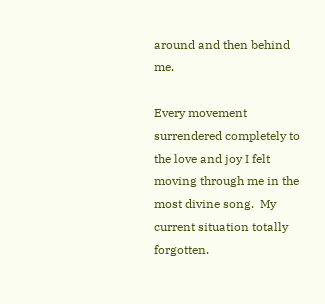around and then behind me.

Every movement surrendered completely to the love and joy I felt moving through me in the most divine song.  My current situation totally forgotten.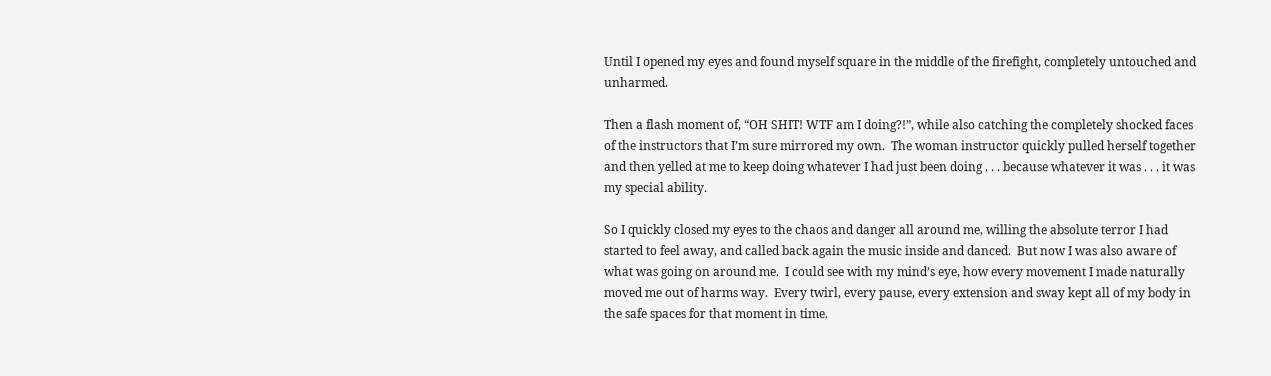Until I opened my eyes and found myself square in the middle of the firefight, completely untouched and unharmed.

Then a flash moment of, “OH SHIT! WTF am I doing?!”, while also catching the completely shocked faces of the instructors that I’m sure mirrored my own.  The woman instructor quickly pulled herself together and then yelled at me to keep doing whatever I had just been doing . . . because whatever it was . . . it was my special ability.

So I quickly closed my eyes to the chaos and danger all around me, willing the absolute terror I had started to feel away, and called back again the music inside and danced.  But now I was also aware of what was going on around me.  I could see with my mind’s eye, how every movement I made naturally moved me out of harms way.  Every twirl, every pause, every extension and sway kept all of my body in the safe spaces for that moment in time.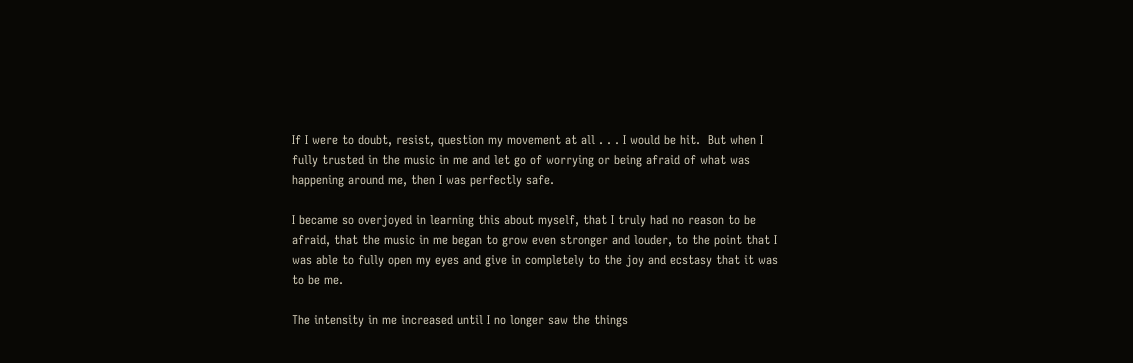If I were to doubt, resist, question my movement at all . . . I would be hit.  But when I fully trusted in the music in me and let go of worrying or being afraid of what was happening around me, then I was perfectly safe.

I became so overjoyed in learning this about myself, that I truly had no reason to be afraid, that the music in me began to grow even stronger and louder, to the point that I was able to fully open my eyes and give in completely to the joy and ecstasy that it was to be me.

The intensity in me increased until I no longer saw the things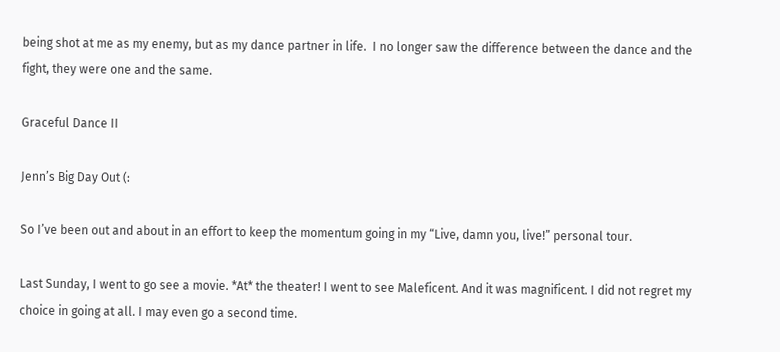being shot at me as my enemy, but as my dance partner in life.  I no longer saw the difference between the dance and the fight, they were one and the same.

Graceful Dance II

Jenn’s Big Day Out (:

So I’ve been out and about in an effort to keep the momentum going in my “Live, damn you, live!” personal tour.

Last Sunday, I went to go see a movie. *At* the theater! I went to see Maleficent. And it was magnificent. I did not regret my choice in going at all. I may even go a second time.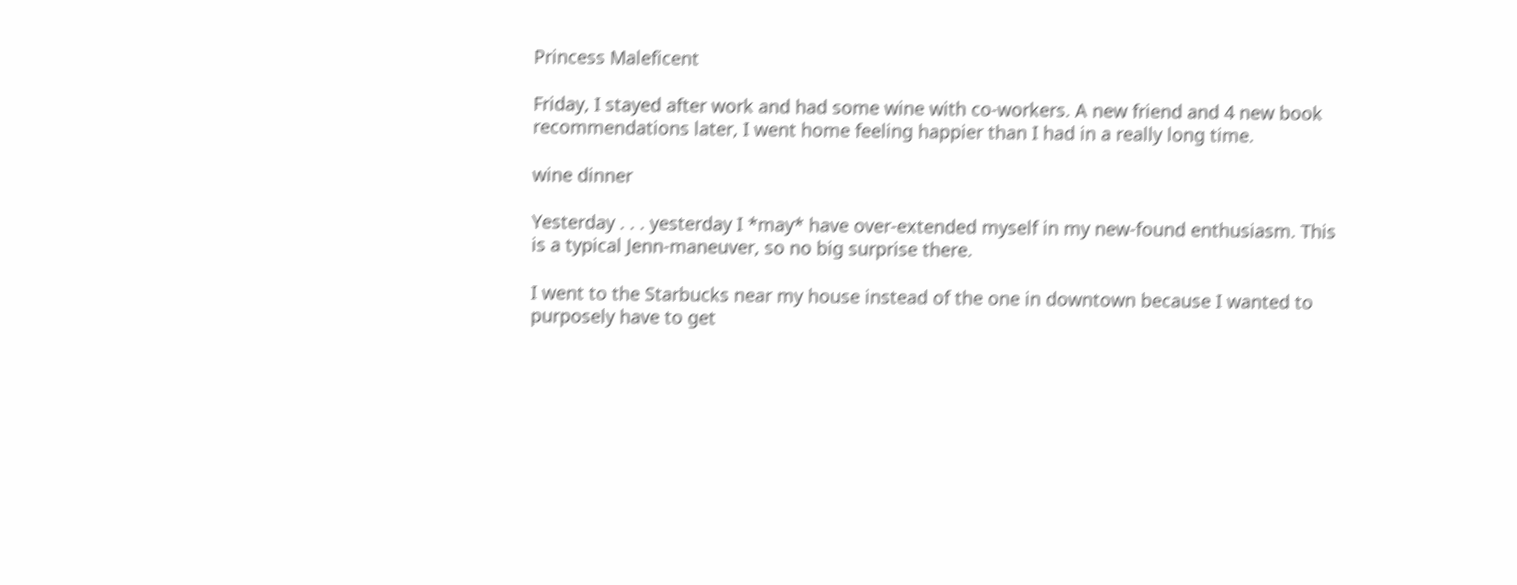Princess Maleficent

Friday, I stayed after work and had some wine with co-workers. A new friend and 4 new book recommendations later, I went home feeling happier than I had in a really long time.

wine dinner

Yesterday . . . yesterday I *may* have over-extended myself in my new-found enthusiasm. This is a typical Jenn-maneuver, so no big surprise there.

I went to the Starbucks near my house instead of the one in downtown because I wanted to purposely have to get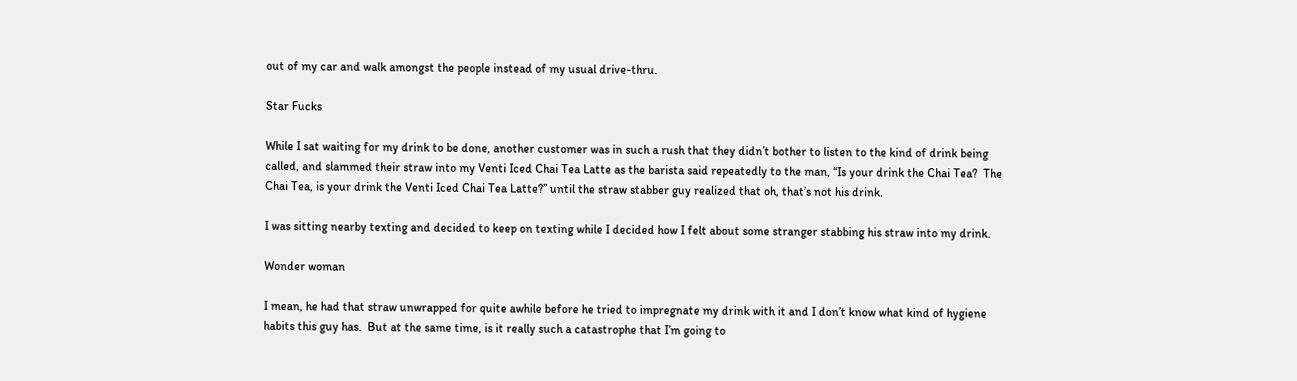out of my car and walk amongst the people instead of my usual drive-thru.

Star Fucks

While I sat waiting for my drink to be done, another customer was in such a rush that they didn’t bother to listen to the kind of drink being called, and slammed their straw into my Venti Iced Chai Tea Latte as the barista said repeatedly to the man, “Is your drink the Chai Tea?  The Chai Tea, is your drink the Venti Iced Chai Tea Latte?” until the straw stabber guy realized that oh, that’s not his drink.

I was sitting nearby texting and decided to keep on texting while I decided how I felt about some stranger stabbing his straw into my drink.

Wonder woman

I mean, he had that straw unwrapped for quite awhile before he tried to impregnate my drink with it and I don’t know what kind of hygiene habits this guy has.  But at the same time, is it really such a catastrophe that I’m going to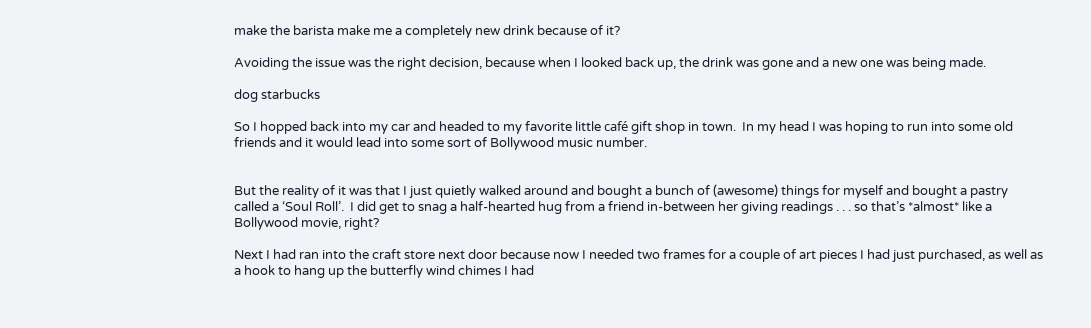make the barista make me a completely new drink because of it?

Avoiding the issue was the right decision, because when I looked back up, the drink was gone and a new one was being made.

dog starbucks

So I hopped back into my car and headed to my favorite little café gift shop in town.  In my head I was hoping to run into some old friends and it would lead into some sort of Bollywood music number.


But the reality of it was that I just quietly walked around and bought a bunch of (awesome) things for myself and bought a pastry called a ‘Soul Roll’.  I did get to snag a half-hearted hug from a friend in-between her giving readings . . . so that’s *almost* like a Bollywood movie, right?

Next I had ran into the craft store next door because now I needed two frames for a couple of art pieces I had just purchased, as well as a hook to hang up the butterfly wind chimes I had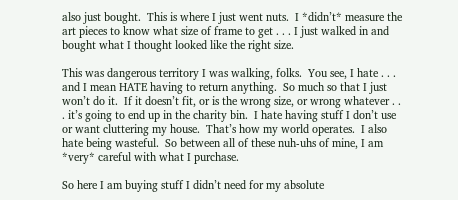also just bought.  This is where I just went nuts.  I *didn’t* measure the art pieces to know what size of frame to get . . . I just walked in and bought what I thought looked like the right size.

This was dangerous territory I was walking, folks.  You see, I hate . . . and I mean HATE having to return anything.  So much so that I just won’t do it.  If it doesn’t fit, or is the wrong size, or wrong whatever . . . it’s going to end up in the charity bin.  I hate having stuff I don’t use or want cluttering my house.  That’s how my world operates.  I also hate being wasteful.  So between all of these nuh-uhs of mine, I am *very* careful with what I purchase.

So here I am buying stuff I didn’t need for my absolute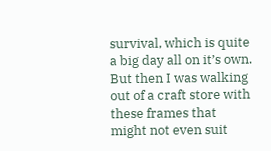survival, which is quite a big day all on it’s own.  But then I was walking out of a craft store with these frames that might not even suit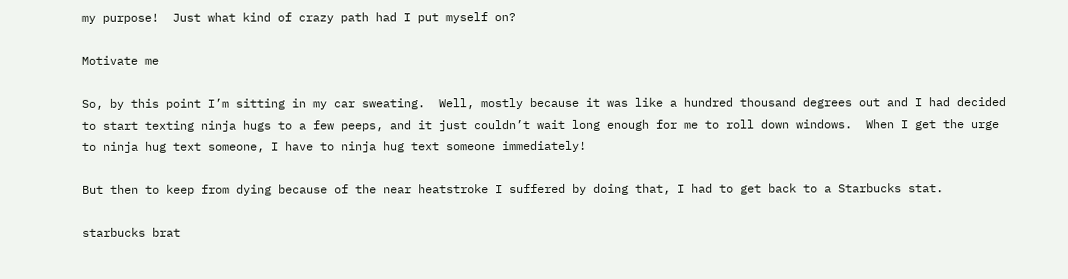my purpose!  Just what kind of crazy path had I put myself on?

Motivate me

So, by this point I’m sitting in my car sweating.  Well, mostly because it was like a hundred thousand degrees out and I had decided to start texting ninja hugs to a few peeps, and it just couldn’t wait long enough for me to roll down windows.  When I get the urge to ninja hug text someone, I have to ninja hug text someone immediately!

But then to keep from dying because of the near heatstroke I suffered by doing that, I had to get back to a Starbucks stat.

starbucks brat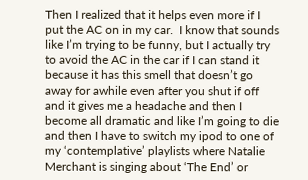Then I realized that it helps even more if I put the AC on in my car.  I know that sounds like I’m trying to be funny, but I actually try to avoid the AC in the car if I can stand it because it has this smell that doesn’t go away for awhile even after you shut if off and it gives me a headache and then I become all dramatic and like I’m going to die and then I have to switch my ipod to one of my ‘contemplative’ playlists where Natalie Merchant is singing about ‘The End’ or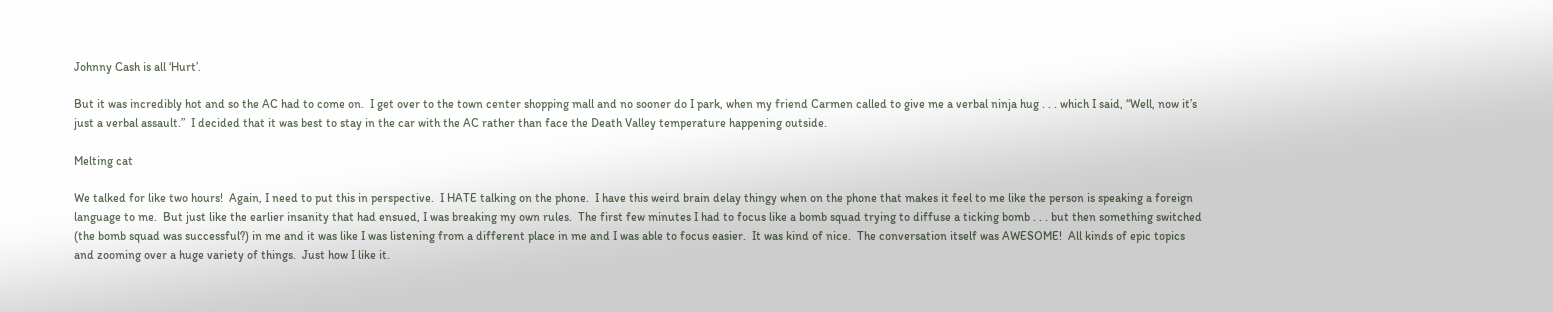Johnny Cash is all ‘Hurt’.

But it was incredibly hot and so the AC had to come on.  I get over to the town center shopping mall and no sooner do I park, when my friend Carmen called to give me a verbal ninja hug . . . which I said, “Well, now it’s just a verbal assault.”  I decided that it was best to stay in the car with the AC rather than face the Death Valley temperature happening outside.

Melting cat

We talked for like two hours!  Again, I need to put this in perspective.  I HATE talking on the phone.  I have this weird brain delay thingy when on the phone that makes it feel to me like the person is speaking a foreign language to me.  But just like the earlier insanity that had ensued, I was breaking my own rules.  The first few minutes I had to focus like a bomb squad trying to diffuse a ticking bomb . . . but then something switched (the bomb squad was successful?) in me and it was like I was listening from a different place in me and I was able to focus easier.  It was kind of nice.  The conversation itself was AWESOME!  All kinds of epic topics and zooming over a huge variety of things.  Just how I like it.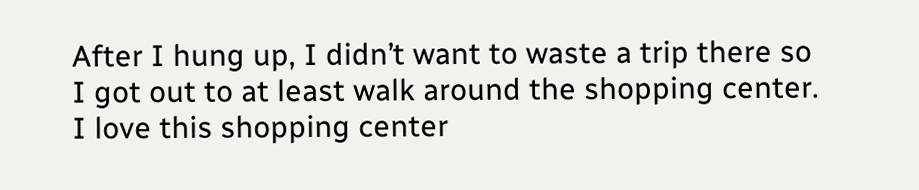After I hung up, I didn’t want to waste a trip there so I got out to at least walk around the shopping center.  I love this shopping center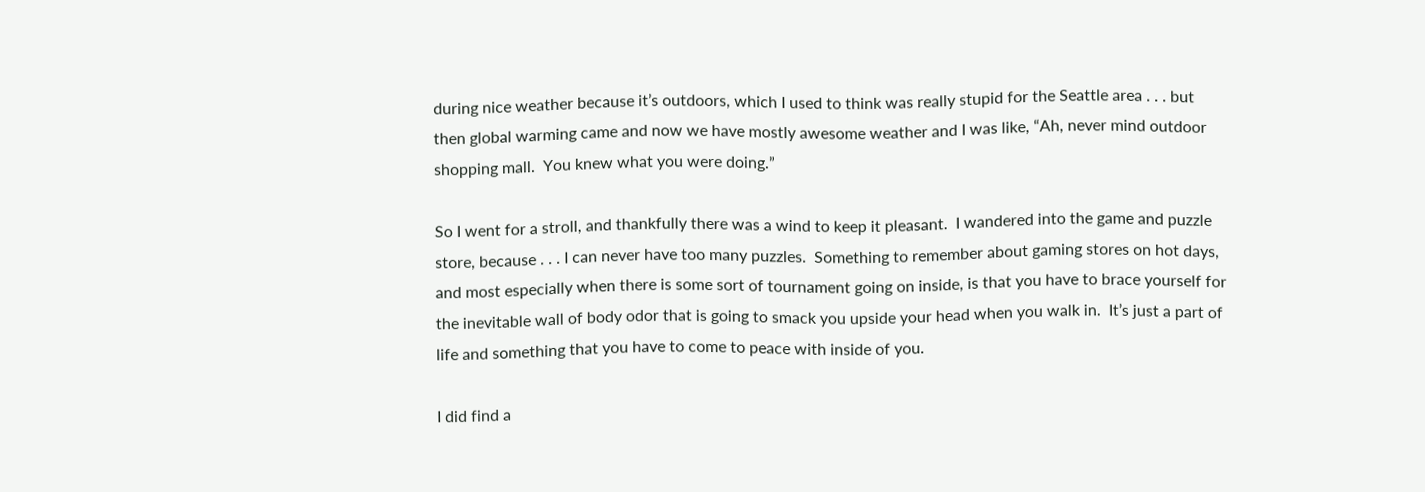during nice weather because it’s outdoors, which I used to think was really stupid for the Seattle area . . . but then global warming came and now we have mostly awesome weather and I was like, “Ah, never mind outdoor shopping mall.  You knew what you were doing.”

So I went for a stroll, and thankfully there was a wind to keep it pleasant.  I wandered into the game and puzzle store, because . . . I can never have too many puzzles.  Something to remember about gaming stores on hot days, and most especially when there is some sort of tournament going on inside, is that you have to brace yourself for the inevitable wall of body odor that is going to smack you upside your head when you walk in.  It’s just a part of life and something that you have to come to peace with inside of you.

I did find a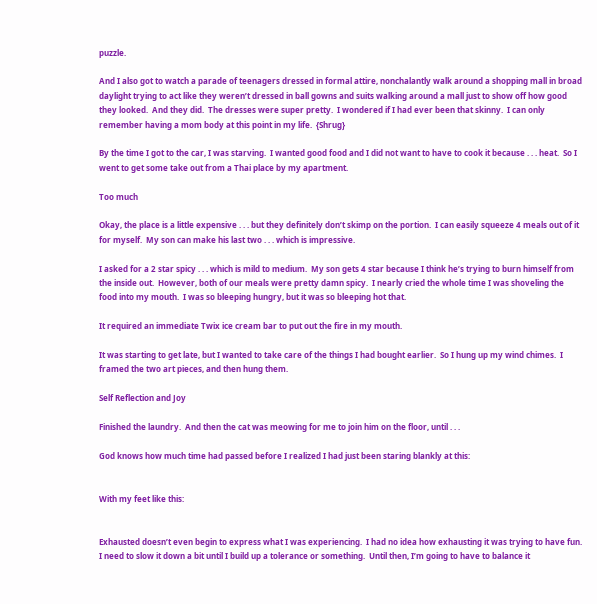puzzle.

And I also got to watch a parade of teenagers dressed in formal attire, nonchalantly walk around a shopping mall in broad daylight trying to act like they weren’t dressed in ball gowns and suits walking around a mall just to show off how good they looked.  And they did.  The dresses were super pretty.  I wondered if I had ever been that skinny.  I can only remember having a mom body at this point in my life.  {Shrug}

By the time I got to the car, I was starving.  I wanted good food and I did not want to have to cook it because . . . heat.  So I went to get some take out from a Thai place by my apartment.

Too much

Okay, the place is a little expensive . . . but they definitely don’t skimp on the portion.  I can easily squeeze 4 meals out of it for myself.  My son can make his last two . . . which is impressive.

I asked for a 2 star spicy . . . which is mild to medium.  My son gets 4 star because I think he’s trying to burn himself from the inside out.  However, both of our meals were pretty damn spicy.  I nearly cried the whole time I was shoveling the food into my mouth.  I was so bleeping hungry, but it was so bleeping hot that.

It required an immediate Twix ice cream bar to put out the fire in my mouth.

It was starting to get late, but I wanted to take care of the things I had bought earlier.  So I hung up my wind chimes.  I framed the two art pieces, and then hung them.

Self Reflection and Joy

Finished the laundry.  And then the cat was meowing for me to join him on the floor, until . . .

God knows how much time had passed before I realized I had just been staring blankly at this:


With my feet like this:


Exhausted doesn’t even begin to express what I was experiencing.  I had no idea how exhausting it was trying to have fun.  I need to slow it down a bit until I build up a tolerance or something.  Until then, I’m going to have to balance it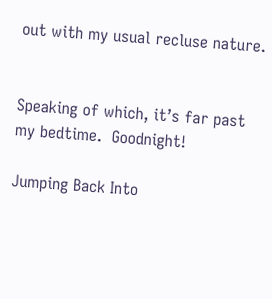out with my usual recluse nature.


Speaking of which, it’s far past my bedtime.  Goodnight!

Jumping Back Into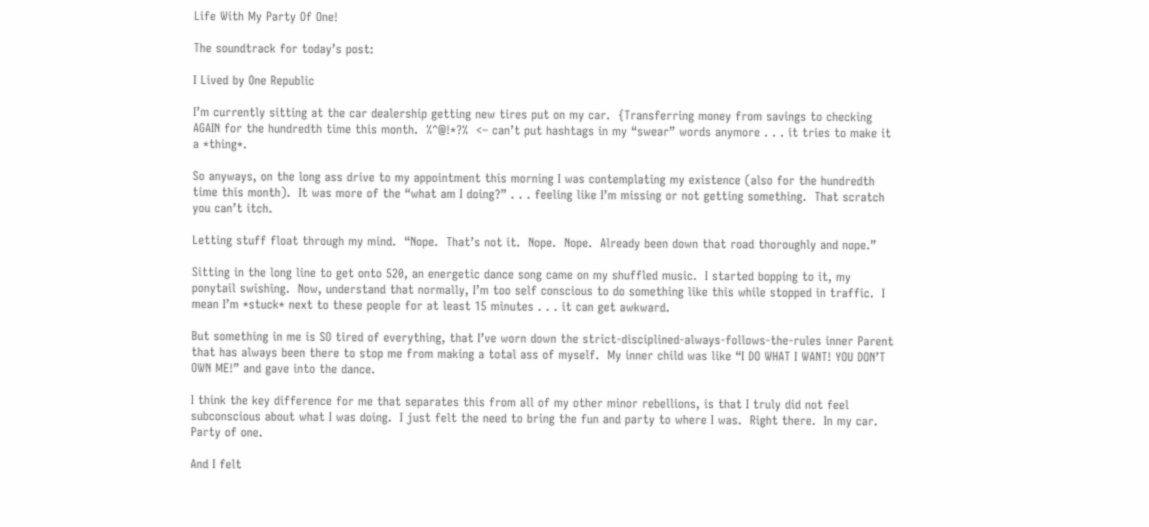Life With My Party Of One!

The soundtrack for today’s post:

I Lived by One Republic

I’m currently sitting at the car dealership getting new tires put on my car.  {Transferring money from savings to checking AGAIN for the hundredth time this month.  %^@!*?%  <– can’t put hashtags in my “swear” words anymore . . . it tries to make it a *thing*.

So anyways, on the long ass drive to my appointment this morning I was contemplating my existence (also for the hundredth time this month).  It was more of the “what am I doing?” . . . feeling like I’m missing or not getting something.  That scratch you can’t itch.

Letting stuff float through my mind.  “Nope.  That’s not it.  Nope.  Nope.  Already been down that road thoroughly and nope.”

Sitting in the long line to get onto 520, an energetic dance song came on my shuffled music.  I started bopping to it, my ponytail swishing.  Now, understand that normally, I’m too self conscious to do something like this while stopped in traffic.  I mean I’m *stuck* next to these people for at least 15 minutes . . . it can get awkward.

But something in me is SO tired of everything, that I’ve worn down the strict-disciplined-always-follows-the-rules inner Parent that has always been there to stop me from making a total ass of myself.  My inner child was like “I DO WHAT I WANT! YOU DON’T OWN ME!” and gave into the dance.

I think the key difference for me that separates this from all of my other minor rebellions, is that I truly did not feel subconscious about what I was doing.  I just felt the need to bring the fun and party to where I was.  Right there.  In my car.  Party of one.

And I felt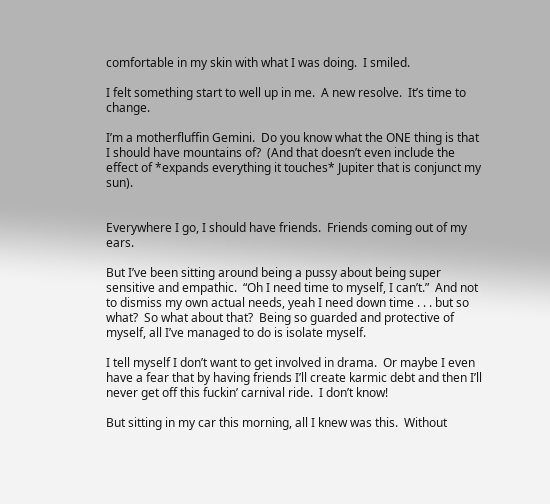comfortable in my skin with what I was doing.  I smiled.

I felt something start to well up in me.  A new resolve.  It’s time to change.

I’m a motherfluffin Gemini.  Do you know what the ONE thing is that I should have mountains of?  (And that doesn’t even include the effect of *expands everything it touches* Jupiter that is conjunct my sun).


Everywhere I go, I should have friends.  Friends coming out of my ears.

But I’ve been sitting around being a pussy about being super sensitive and empathic.  “Oh I need time to myself, I can’t.”  And not to dismiss my own actual needs, yeah I need down time . . . but so what?  So what about that?  Being so guarded and protective of myself, all I’ve managed to do is isolate myself.

I tell myself I don’t want to get involved in drama.  Or maybe I even have a fear that by having friends I’ll create karmic debt and then I’ll never get off this fuckin’ carnival ride.  I don’t know!

But sitting in my car this morning, all I knew was this.  Without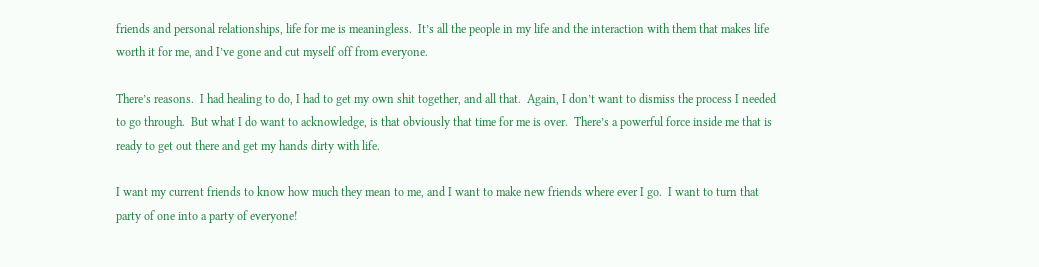friends and personal relationships, life for me is meaningless.  It’s all the people in my life and the interaction with them that makes life worth it for me, and I’ve gone and cut myself off from everyone.

There’s reasons.  I had healing to do, I had to get my own shit together, and all that.  Again, I don’t want to dismiss the process I needed to go through.  But what I do want to acknowledge, is that obviously that time for me is over.  There’s a powerful force inside me that is ready to get out there and get my hands dirty with life.

I want my current friends to know how much they mean to me, and I want to make new friends where ever I go.  I want to turn that party of one into a party of everyone!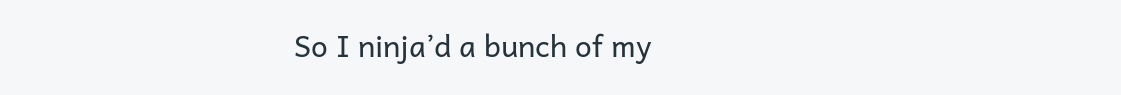So I ninja’d a bunch of my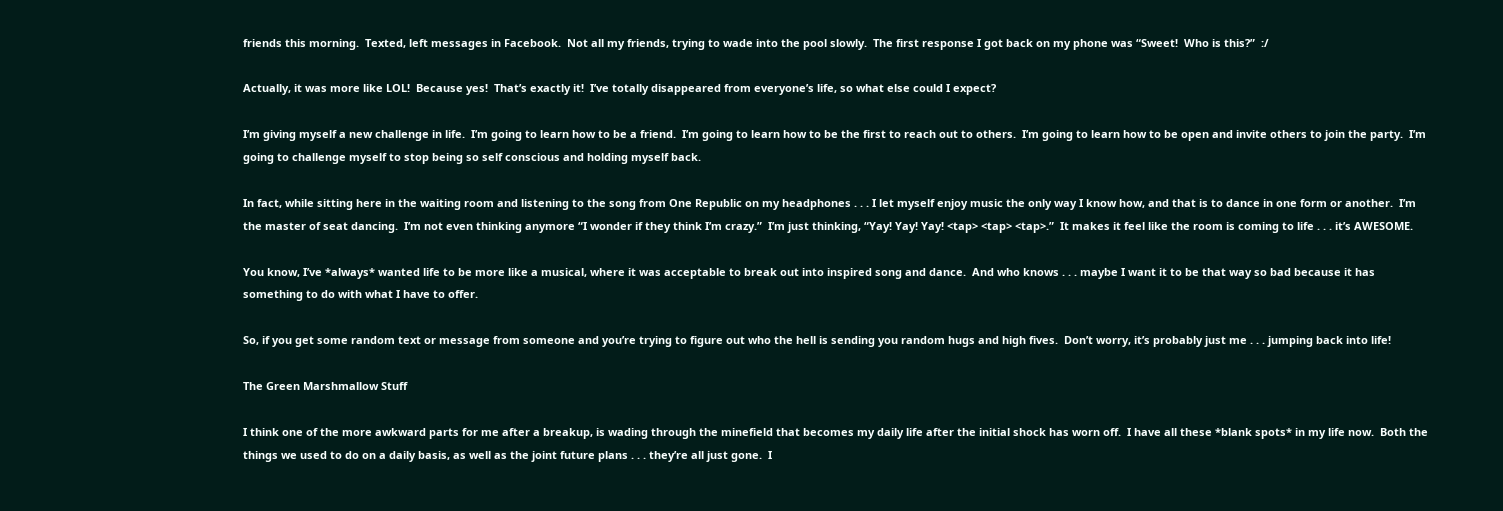friends this morning.  Texted, left messages in Facebook.  Not all my friends, trying to wade into the pool slowly.  The first response I got back on my phone was “Sweet!  Who is this?”  :/

Actually, it was more like LOL!  Because yes!  That’s exactly it!  I’ve totally disappeared from everyone’s life, so what else could I expect?

I’m giving myself a new challenge in life.  I’m going to learn how to be a friend.  I’m going to learn how to be the first to reach out to others.  I’m going to learn how to be open and invite others to join the party.  I’m going to challenge myself to stop being so self conscious and holding myself back.

In fact, while sitting here in the waiting room and listening to the song from One Republic on my headphones . . . I let myself enjoy music the only way I know how, and that is to dance in one form or another.  I’m the master of seat dancing.  I’m not even thinking anymore “I wonder if they think I’m crazy.”  I’m just thinking, “Yay! Yay! Yay! <tap> <tap> <tap>.”  It makes it feel like the room is coming to life . . . it’s AWESOME.

You know, I’ve *always* wanted life to be more like a musical, where it was acceptable to break out into inspired song and dance.  And who knows . . . maybe I want it to be that way so bad because it has something to do with what I have to offer.

So, if you get some random text or message from someone and you’re trying to figure out who the hell is sending you random hugs and high fives.  Don’t worry, it’s probably just me . . . jumping back into life!

The Green Marshmallow Stuff

I think one of the more awkward parts for me after a breakup, is wading through the minefield that becomes my daily life after the initial shock has worn off.  I have all these *blank spots* in my life now.  Both the things we used to do on a daily basis, as well as the joint future plans . . . they’re all just gone.  I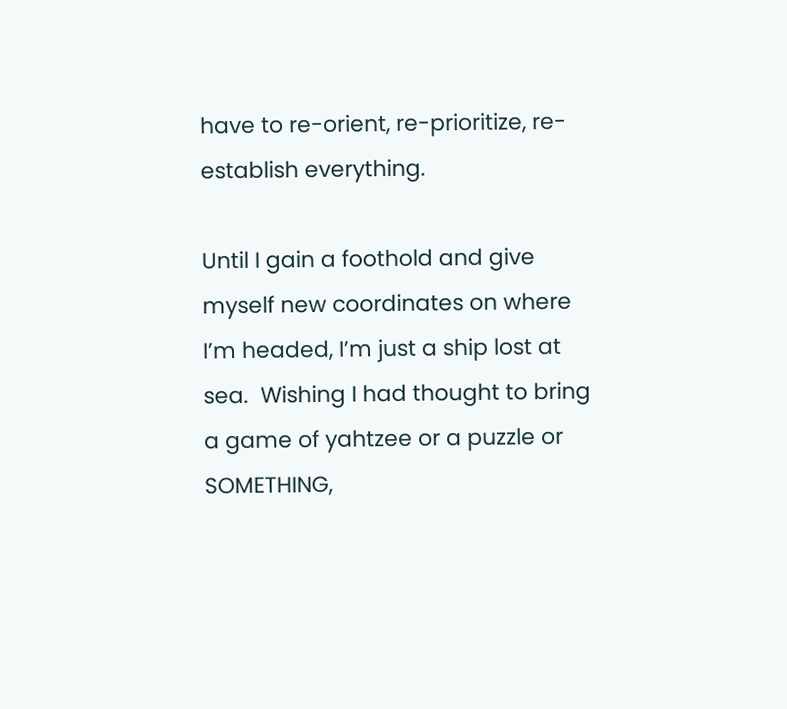have to re-orient, re-prioritize, re-establish everything.

Until I gain a foothold and give myself new coordinates on where I’m headed, I’m just a ship lost at sea.  Wishing I had thought to bring a game of yahtzee or a puzzle or SOMETHING,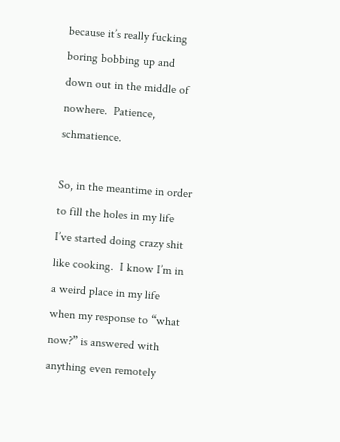because it’s really fucking boring bobbing up and down out in the middle of nowhere.  Patience, schmatience.

So, in the meantime in order to fill the holes in my life I’ve started doing crazy shit like cooking.  I know I’m in a weird place in my life when my response to “what now?” is answered with anything even remotely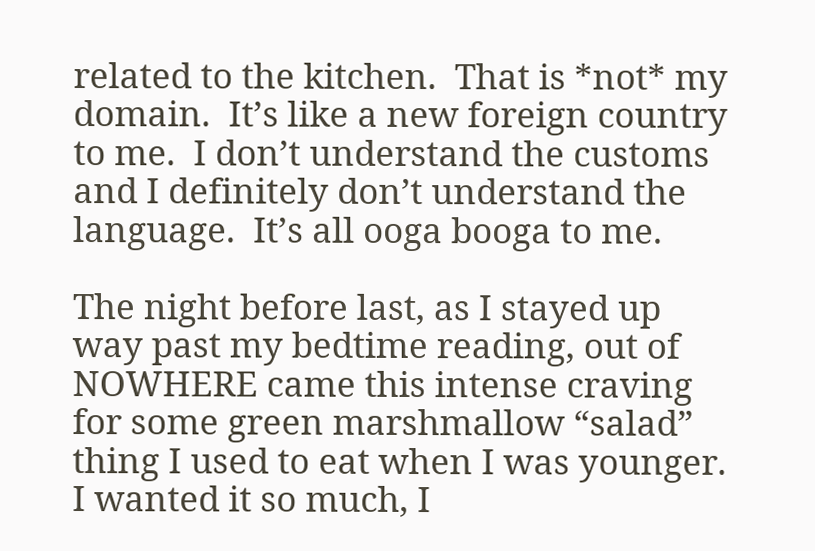related to the kitchen.  That is *not* my domain.  It’s like a new foreign country to me.  I don’t understand the customs and I definitely don’t understand the language.  It’s all ooga booga to me.

The night before last, as I stayed up way past my bedtime reading, out of NOWHERE came this intense craving for some green marshmallow “salad” thing I used to eat when I was younger.  I wanted it so much, I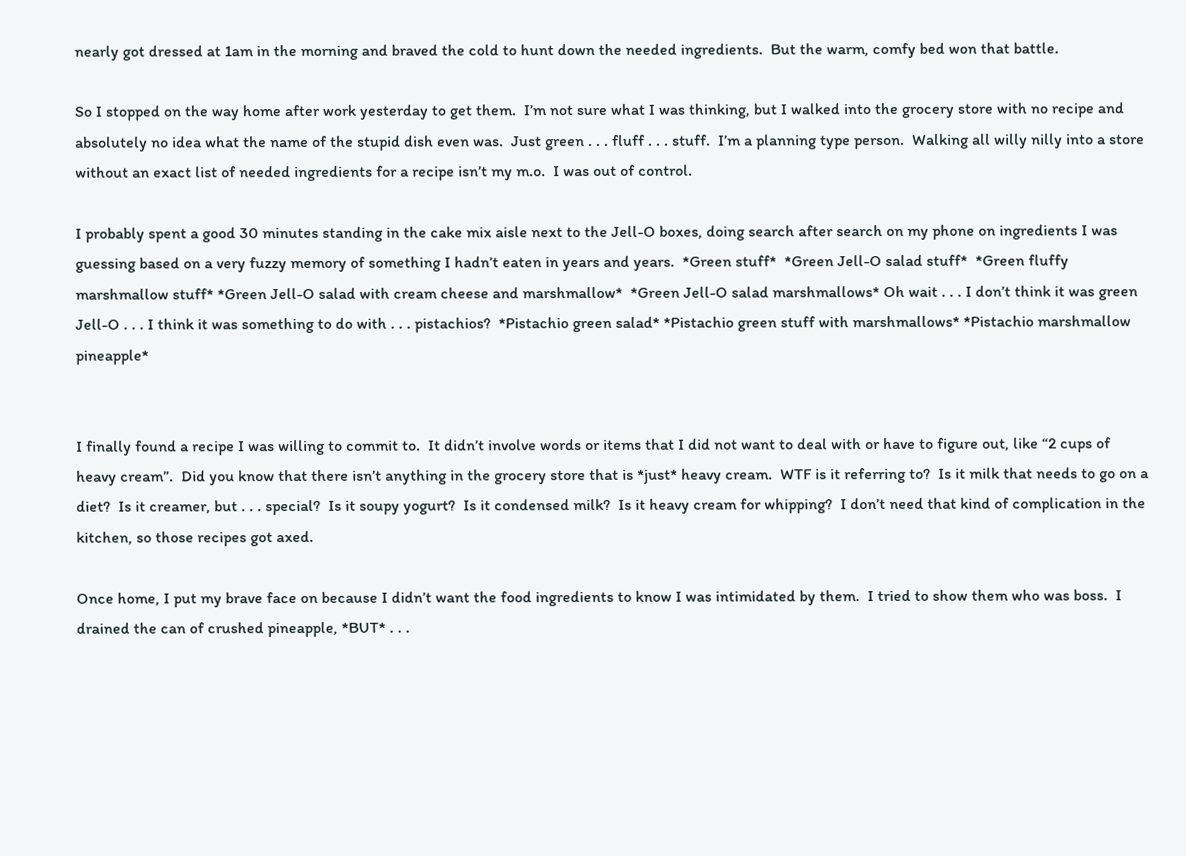nearly got dressed at 1am in the morning and braved the cold to hunt down the needed ingredients.  But the warm, comfy bed won that battle.

So I stopped on the way home after work yesterday to get them.  I’m not sure what I was thinking, but I walked into the grocery store with no recipe and absolutely no idea what the name of the stupid dish even was.  Just green . . . fluff . . . stuff.  I’m a planning type person.  Walking all willy nilly into a store without an exact list of needed ingredients for a recipe isn’t my m.o.  I was out of control.

I probably spent a good 30 minutes standing in the cake mix aisle next to the Jell-O boxes, doing search after search on my phone on ingredients I was guessing based on a very fuzzy memory of something I hadn’t eaten in years and years.  *Green stuff*  *Green Jell-O salad stuff*  *Green fluffy marshmallow stuff* *Green Jell-O salad with cream cheese and marshmallow*  *Green Jell-O salad marshmallows* Oh wait . . . I don’t think it was green Jell-O . . . I think it was something to do with . . . pistachios?  *Pistachio green salad* *Pistachio green stuff with marshmallows* *Pistachio marshmallow pineapple*


I finally found a recipe I was willing to commit to.  It didn’t involve words or items that I did not want to deal with or have to figure out, like “2 cups of heavy cream”.  Did you know that there isn’t anything in the grocery store that is *just* heavy cream.  WTF is it referring to?  Is it milk that needs to go on a diet?  Is it creamer, but . . . special?  Is it soupy yogurt?  Is it condensed milk?  Is it heavy cream for whipping?  I don’t need that kind of complication in the kitchen, so those recipes got axed.

Once home, I put my brave face on because I didn’t want the food ingredients to know I was intimidated by them.  I tried to show them who was boss.  I drained the can of crushed pineapple, *BUT* . . .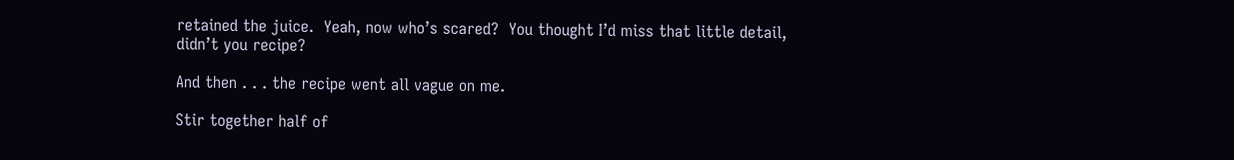retained the juice.  Yeah, now who’s scared?  You thought I’d miss that little detail, didn’t you recipe?

And then . . . the recipe went all vague on me.

Stir together half of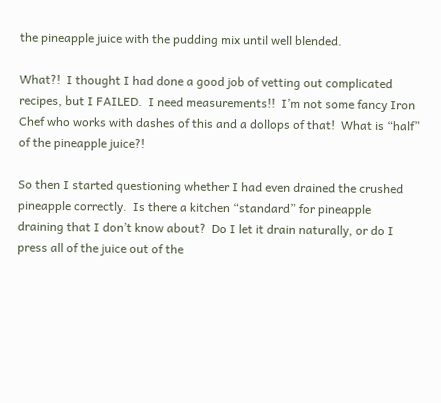the pineapple juice with the pudding mix until well blended.

What?!  I thought I had done a good job of vetting out complicated recipes, but I FAILED.  I need measurements!!  I’m not some fancy Iron Chef who works with dashes of this and a dollops of that!  What is “half” of the pineapple juice?!

So then I started questioning whether I had even drained the crushed pineapple correctly.  Is there a kitchen “standard” for pineapple draining that I don’t know about?  Do I let it drain naturally, or do I press all of the juice out of the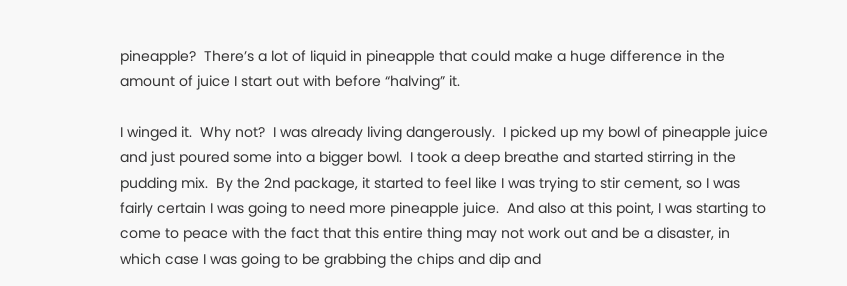pineapple?  There’s a lot of liquid in pineapple that could make a huge difference in the amount of juice I start out with before “halving” it.

I winged it.  Why not?  I was already living dangerously.  I picked up my bowl of pineapple juice and just poured some into a bigger bowl.  I took a deep breathe and started stirring in the pudding mix.  By the 2nd package, it started to feel like I was trying to stir cement, so I was fairly certain I was going to need more pineapple juice.  And also at this point, I was starting to come to peace with the fact that this entire thing may not work out and be a disaster, in which case I was going to be grabbing the chips and dip and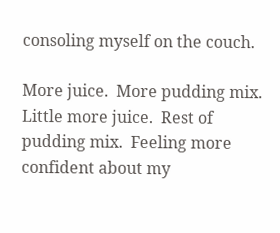consoling myself on the couch.

More juice.  More pudding mix.  Little more juice.  Rest of pudding mix.  Feeling more confident about my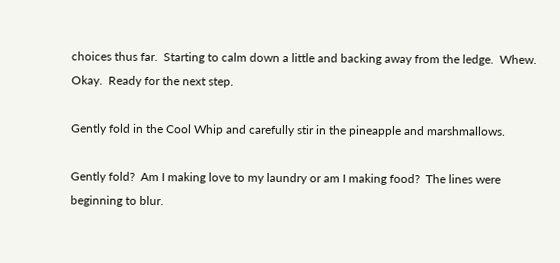choices thus far.  Starting to calm down a little and backing away from the ledge.  Whew.  Okay.  Ready for the next step.

Gently fold in the Cool Whip and carefully stir in the pineapple and marshmallows.

Gently fold?  Am I making love to my laundry or am I making food?  The lines were beginning to blur.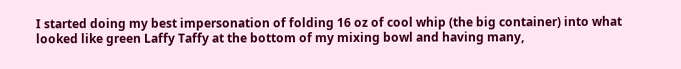I started doing my best impersonation of folding 16 oz of cool whip (the big container) into what looked like green Laffy Taffy at the bottom of my mixing bowl and having many,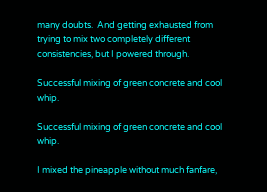many doubts.  And getting exhausted from trying to mix two completely different consistencies, but I powered through.

Successful mixing of green concrete and cool whip.

Successful mixing of green concrete and cool whip.

I mixed the pineapple without much fanfare,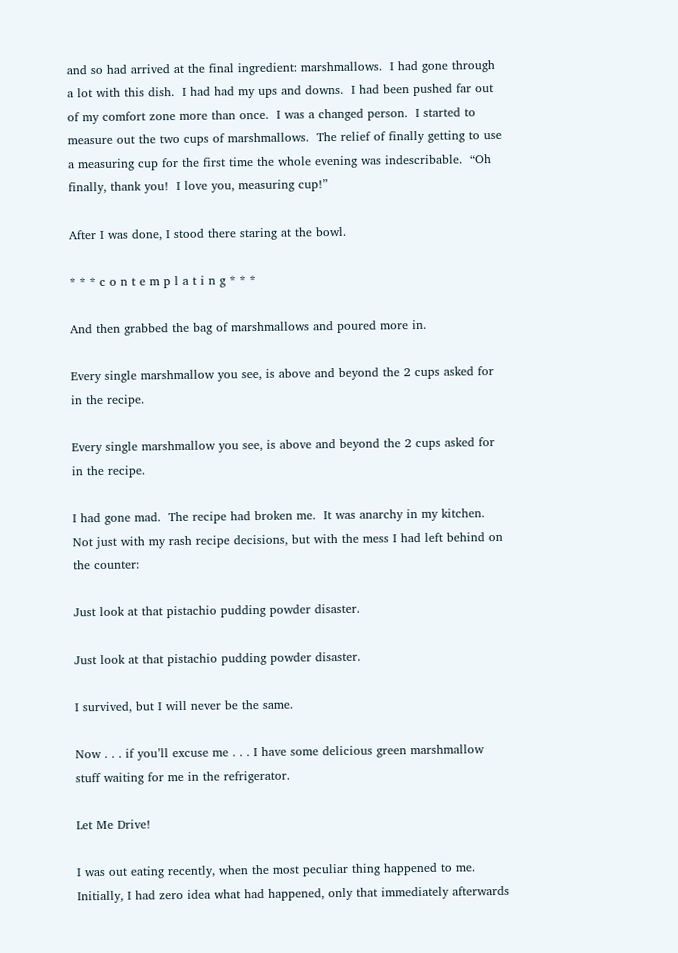and so had arrived at the final ingredient: marshmallows.  I had gone through a lot with this dish.  I had had my ups and downs.  I had been pushed far out of my comfort zone more than once.  I was a changed person.  I started to measure out the two cups of marshmallows.  The relief of finally getting to use a measuring cup for the first time the whole evening was indescribable.  “Oh finally, thank you!  I love you, measuring cup!”

After I was done, I stood there staring at the bowl.

* * * c o n t e m p l a t i n g * * *

And then grabbed the bag of marshmallows and poured more in.

Every single marshmallow you see, is above and beyond the 2 cups asked for in the recipe.

Every single marshmallow you see, is above and beyond the 2 cups asked for in the recipe.

I had gone mad.  The recipe had broken me.  It was anarchy in my kitchen.  Not just with my rash recipe decisions, but with the mess I had left behind on the counter:

Just look at that pistachio pudding powder disaster.

Just look at that pistachio pudding powder disaster.

I survived, but I will never be the same.

Now . . . if you’ll excuse me . . . I have some delicious green marshmallow stuff waiting for me in the refrigerator.

Let Me Drive!

I was out eating recently, when the most peculiar thing happened to me.  Initially, I had zero idea what had happened, only that immediately afterwards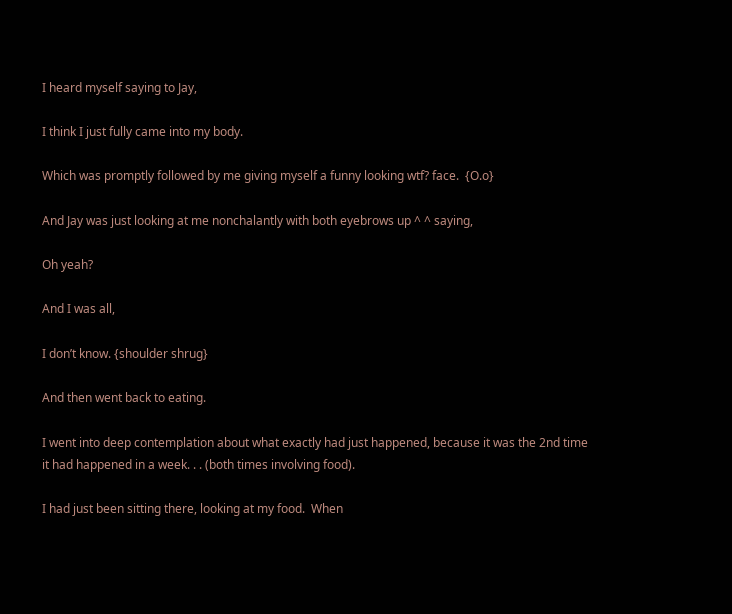I heard myself saying to Jay,

I think I just fully came into my body.

Which was promptly followed by me giving myself a funny looking wtf? face.  {O.o}

And Jay was just looking at me nonchalantly with both eyebrows up ^ ^ saying,

Oh yeah?

And I was all,

I don’t know. {shoulder shrug}

And then went back to eating.

I went into deep contemplation about what exactly had just happened, because it was the 2nd time it had happened in a week. . . (both times involving food).

I had just been sitting there, looking at my food.  When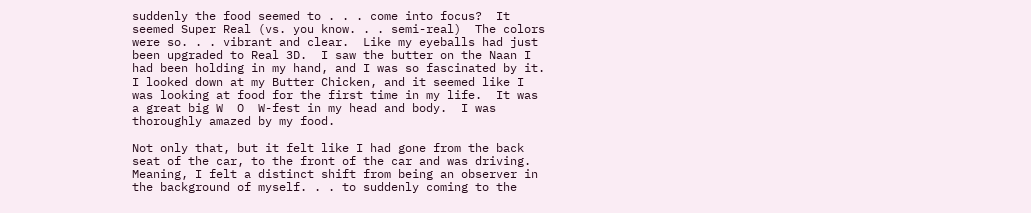suddenly the food seemed to . . . come into focus?  It seemed Super Real (vs. you know. . . semi-real)  The colors were so. . . vibrant and clear.  Like my eyeballs had just been upgraded to Real 3D.  I saw the butter on the Naan I had been holding in my hand, and I was so fascinated by it.  I looked down at my Butter Chicken, and it seemed like I was looking at food for the first time in my life.  It was a great big W  O  W-fest in my head and body.  I was thoroughly amazed by my food.

Not only that, but it felt like I had gone from the back seat of the car, to the front of the car and was driving.  Meaning, I felt a distinct shift from being an observer in the background of myself. . . to suddenly coming to the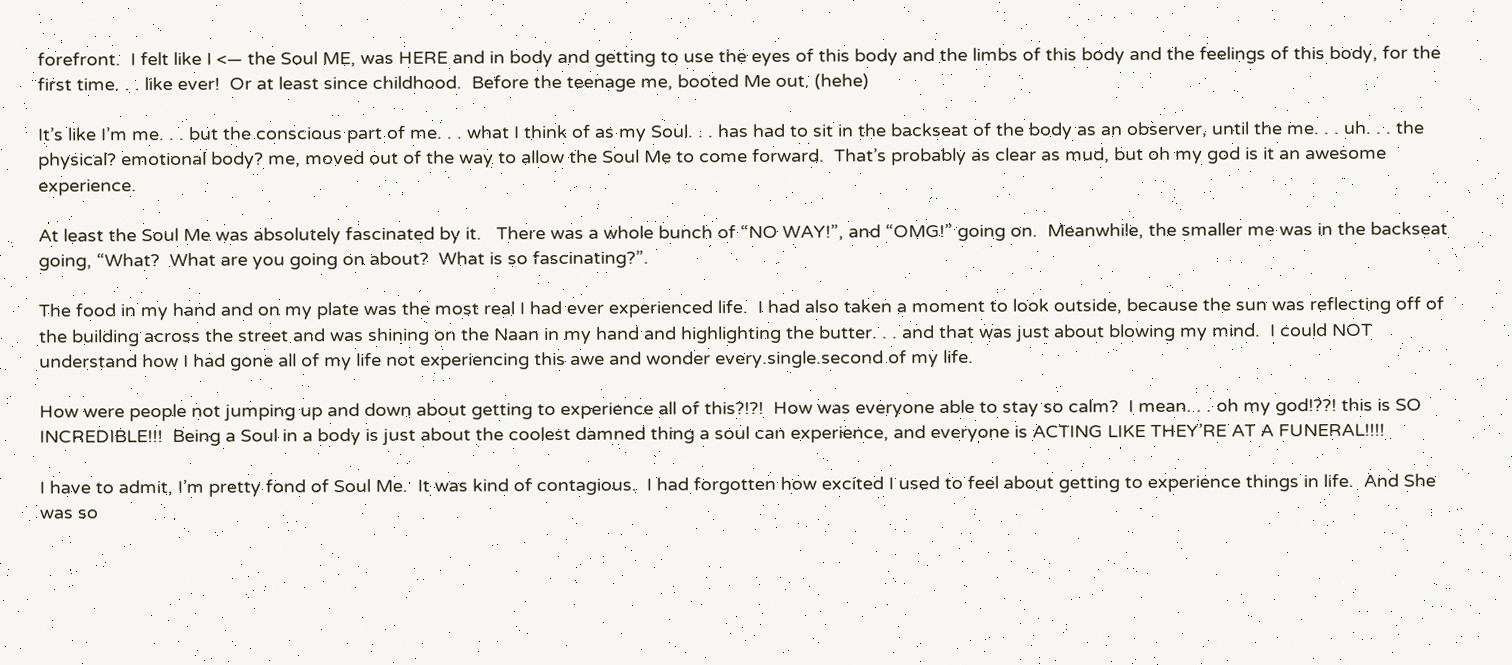forefront.  I felt like I <— the Soul ME, was HERE and in body and getting to use the eyes of this body and the limbs of this body and the feelings of this body, for the first time. . . like ever!  Or at least since childhood.  Before the teenage me, booted Me out. (hehe)

It’s like I’m me. . . but the conscious part of me. . . what I think of as my Soul. . . has had to sit in the backseat of the body as an observer, until the me. . . uh. . . the physical? emotional body? me, moved out of the way to allow the Soul Me to come forward.  That’s probably as clear as mud, but oh my god is it an awesome experience.

At least the Soul Me was absolutely fascinated by it.   There was a whole bunch of “NO WAY!”, and “OMG!” going on.  Meanwhile, the smaller me was in the backseat going, “What?  What are you going on about?  What is so fascinating?”.

The food in my hand and on my plate was the most real I had ever experienced life.  I had also taken a moment to look outside, because the sun was reflecting off of the building across the street and was shining on the Naan in my hand and highlighting the butter. . . and that was just about blowing my mind.  I could NOT understand how I had gone all of my life not experiencing this awe and wonder every.single.second of my life.

How were people not jumping up and down about getting to experience all of this?!?!  How was everyone able to stay so calm?  I mean. . . oh my god!??! this is SO INCREDIBLE!!!  Being a Soul in a body is just about the coolest damned thing a soul can experience, and everyone is ACTING LIKE THEY’RE AT A FUNERAL!!!!

I have to admit, I’m pretty fond of Soul Me.  It was kind of contagious.  I had forgotten how excited I used to feel about getting to experience things in life.  And She was so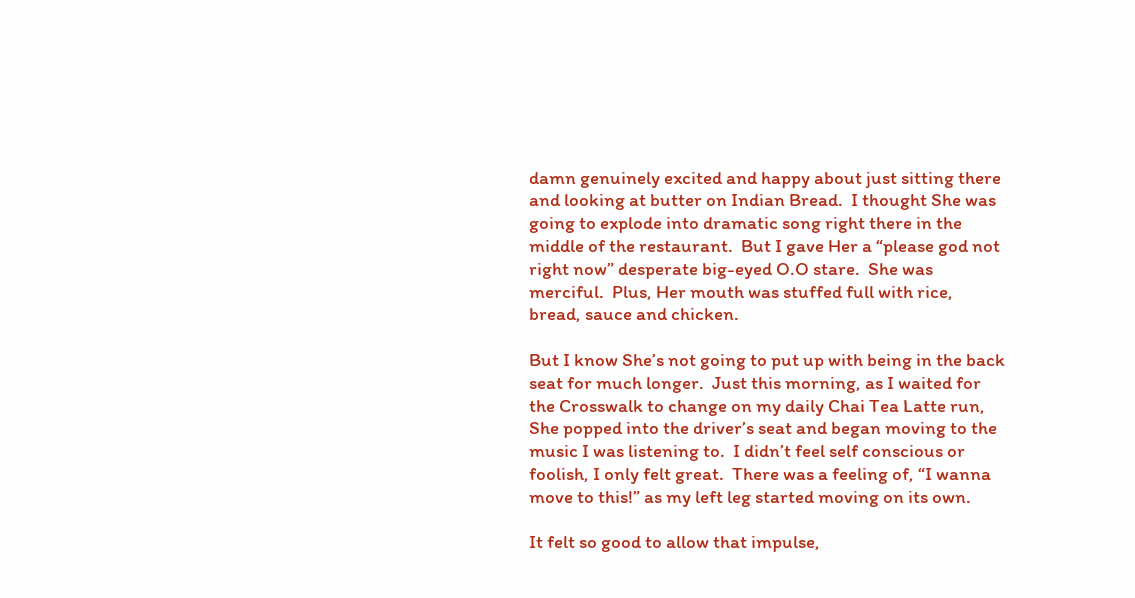damn genuinely excited and happy about just sitting there and looking at butter on Indian Bread.  I thought She was going to explode into dramatic song right there in the middle of the restaurant.  But I gave Her a “please god not right now” desperate big-eyed O.O stare.  She was merciful.  Plus, Her mouth was stuffed full with rice, bread, sauce and chicken.

But I know She’s not going to put up with being in the back seat for much longer.  Just this morning, as I waited for the Crosswalk to change on my daily Chai Tea Latte run, She popped into the driver’s seat and began moving to the music I was listening to.  I didn’t feel self conscious or foolish, I only felt great.  There was a feeling of, “I wanna move to this!” as my left leg started moving on its own.

It felt so good to allow that impulse,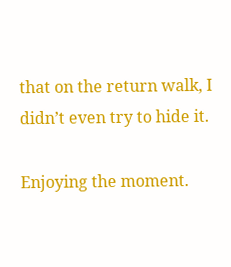that on the return walk, I didn’t even try to hide it.

Enjoying the moment.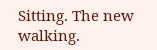Sitting. The new walking.